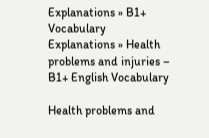Explanations » B1+ Vocabulary Explanations » Health problems and injuries – B1+ English Vocabulary

Health problems and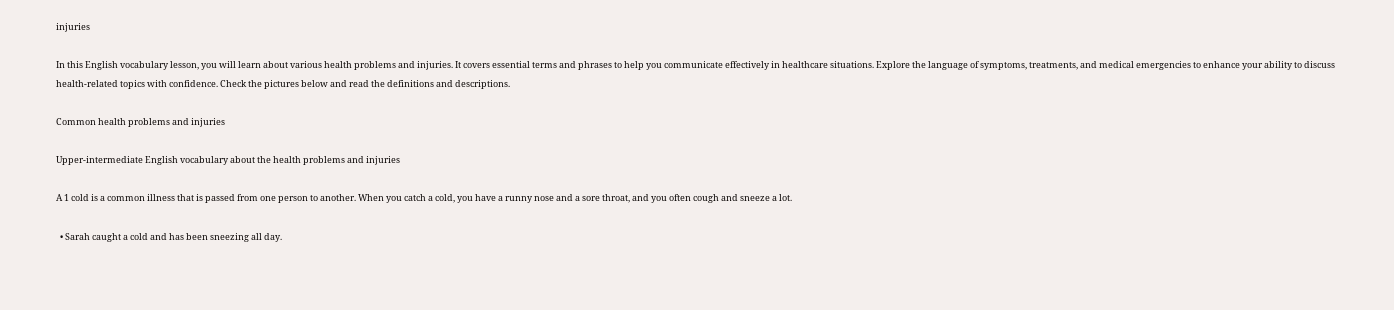injuries

In this English vocabulary lesson, you will learn about various health problems and injuries. It covers essential terms and phrases to help you communicate effectively in healthcare situations. Explore the language of symptoms, treatments, and medical emergencies to enhance your ability to discuss health-related topics with confidence. Check the pictures below and read the definitions and descriptions.

Common health problems and injuries

Upper-intermediate English vocabulary about the health problems and injuries

A 1 cold is a common illness that is passed from one person to another. When you catch a cold, you have a runny nose and a sore throat, and you often cough and sneeze a lot.

  • Sarah caught a cold and has been sneezing all day.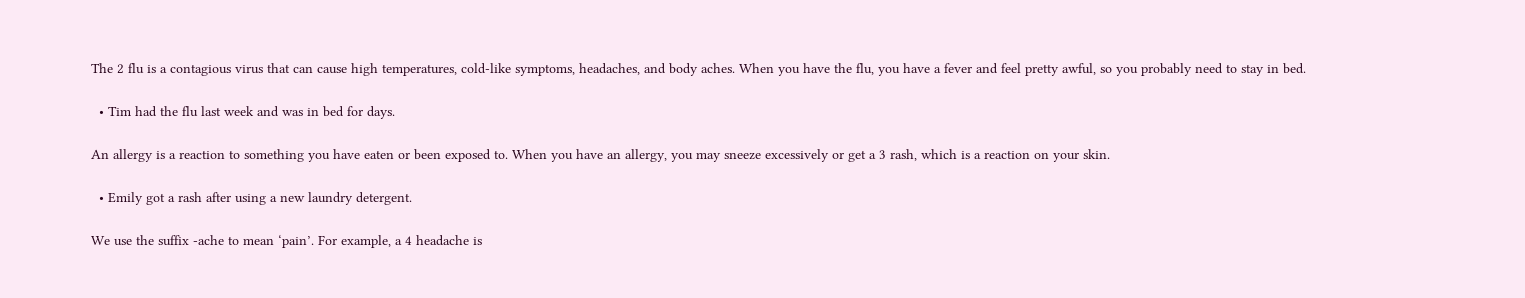The 2 flu is a contagious virus that can cause high temperatures, cold-like symptoms, headaches, and body aches. When you have the flu, you have a fever and feel pretty awful, so you probably need to stay in bed.

  • Tim had the flu last week and was in bed for days.

An allergy is a reaction to something you have eaten or been exposed to. When you have an allergy, you may sneeze excessively or get a 3 rash, which is a reaction on your skin.

  • Emily got a rash after using a new laundry detergent.

We use the suffix -ache to mean ‘pain’. For example, a 4 headache is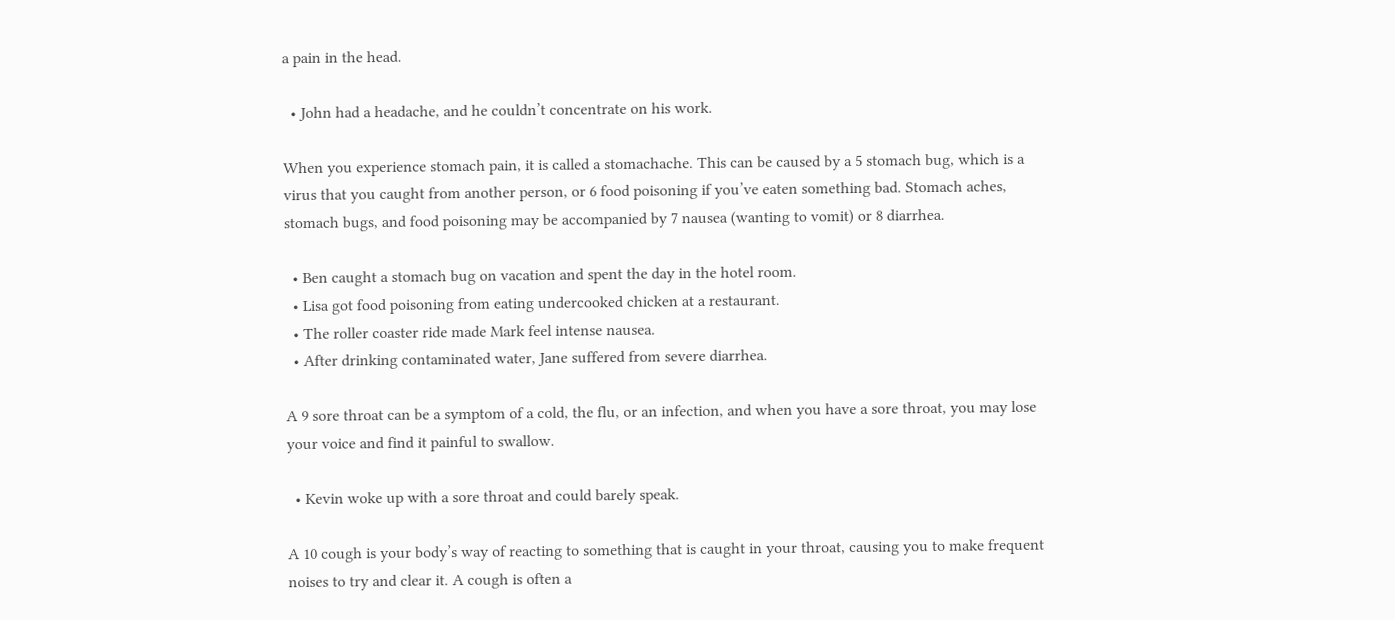a pain in the head.

  • John had a headache, and he couldn’t concentrate on his work.

When you experience stomach pain, it is called a stomachache. This can be caused by a 5 stomach bug, which is a virus that you caught from another person, or 6 food poisoning if you’ve eaten something bad. Stomach aches, stomach bugs, and food poisoning may be accompanied by 7 nausea (wanting to vomit) or 8 diarrhea.

  • Ben caught a stomach bug on vacation and spent the day in the hotel room.
  • Lisa got food poisoning from eating undercooked chicken at a restaurant.
  • The roller coaster ride made Mark feel intense nausea.
  • After drinking contaminated water, Jane suffered from severe diarrhea.

A 9 sore throat can be a symptom of a cold, the flu, or an infection, and when you have a sore throat, you may lose your voice and find it painful to swallow.

  • Kevin woke up with a sore throat and could barely speak.

A 10 cough is your body’s way of reacting to something that is caught in your throat, causing you to make frequent noises to try and clear it. A cough is often a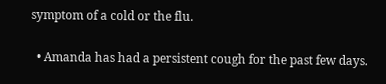symptom of a cold or the flu.

  • Amanda has had a persistent cough for the past few days.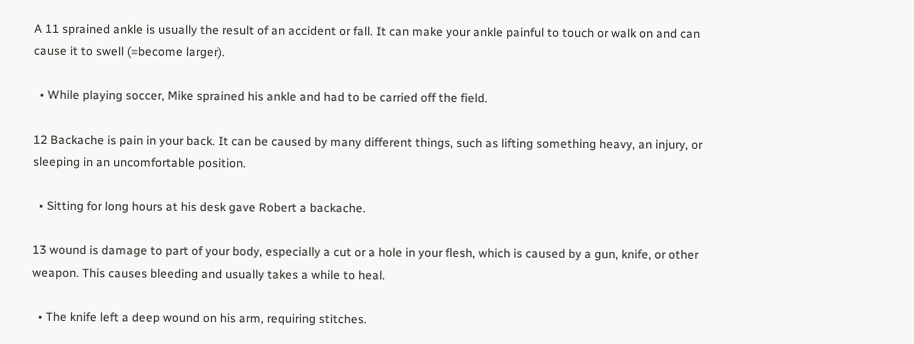A 11 sprained ankle is usually the result of an accident or fall. It can make your ankle painful to touch or walk on and can cause it to swell (=become larger).

  • While playing soccer, Mike sprained his ankle and had to be carried off the field.

12 Backache is pain in your back. It can be caused by many different things, such as lifting something heavy, an injury, or sleeping in an uncomfortable position.

  • Sitting for long hours at his desk gave Robert a backache.

13 wound is damage to part of your body, especially a cut or a hole in your flesh, which is caused by a gun, knife, or other weapon. This causes bleeding and usually takes a while to heal.

  • The knife left a deep wound on his arm, requiring stitches.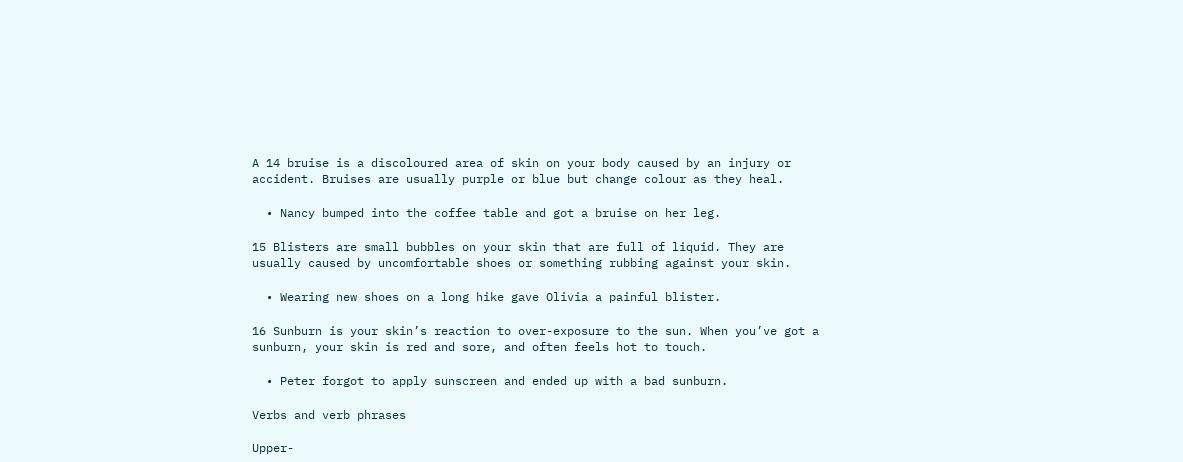A 14 bruise is a discoloured area of skin on your body caused by an injury or accident. Bruises are usually purple or blue but change colour as they heal.

  • Nancy bumped into the coffee table and got a bruise on her leg.

15 Blisters are small bubbles on your skin that are full of liquid. They are usually caused by uncomfortable shoes or something rubbing against your skin.

  • Wearing new shoes on a long hike gave Olivia a painful blister.

16 Sunburn is your skin’s reaction to over-exposure to the sun. When you’ve got a sunburn, your skin is red and sore, and often feels hot to touch.

  • Peter forgot to apply sunscreen and ended up with a bad sunburn.

Verbs and verb phrases

Upper-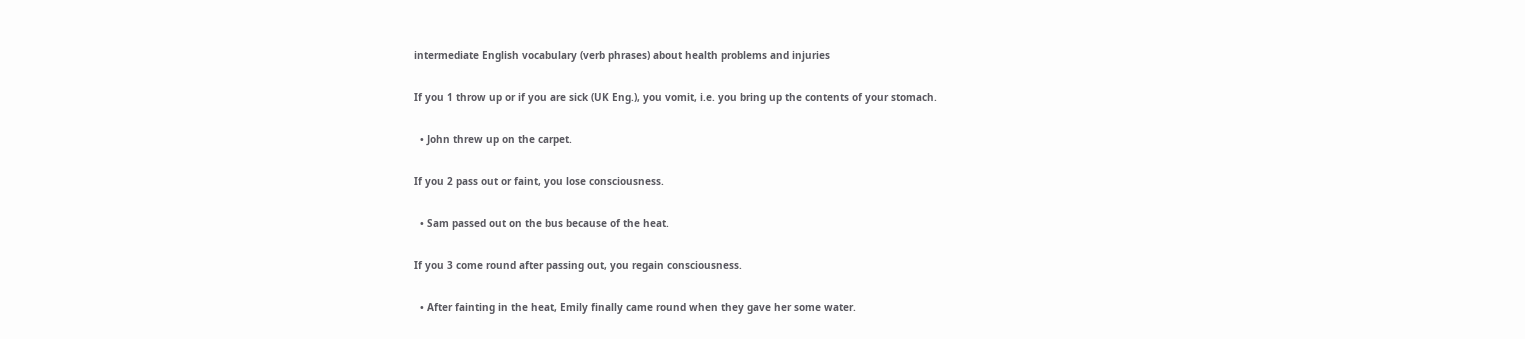intermediate English vocabulary (verb phrases) about health problems and injuries

If you 1 throw up or if you are sick (UK Eng.), you vomit, i.e. you bring up the contents of your stomach.

  • John threw up on the carpet.

If you 2 pass out or faint, you lose consciousness.

  • Sam passed out on the bus because of the heat.

If you 3 come round after passing out, you regain consciousness.

  • After fainting in the heat, Emily finally came round when they gave her some water.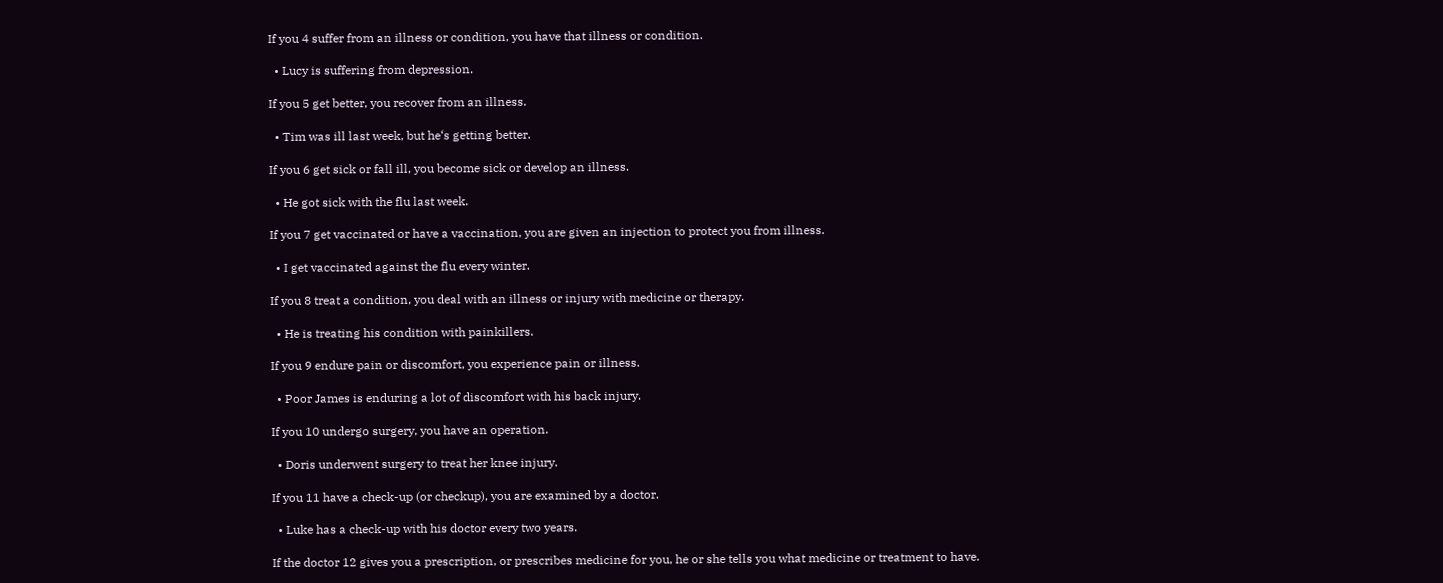If you 4 suffer from an illness or condition, you have that illness or condition.

  • Lucy is suffering from depression.

If you 5 get better, you recover from an illness.

  • Tim was ill last week, but he‘s getting better.

If you 6 get sick or fall ill, you become sick or develop an illness.

  • He got sick with the flu last week.

If you 7 get vaccinated or have a vaccination, you are given an injection to protect you from illness.

  • I get vaccinated against the flu every winter.

If you 8 treat a condition, you deal with an illness or injury with medicine or therapy.

  • He is treating his condition with painkillers.

If you 9 endure pain or discomfort, you experience pain or illness.

  • Poor James is enduring a lot of discomfort with his back injury.

If you 10 undergo surgery, you have an operation.

  • Doris underwent surgery to treat her knee injury.

If you 11 have a check-up (or checkup), you are examined by a doctor.

  • Luke has a check-up with his doctor every two years.

If the doctor 12 gives you a prescription, or prescribes medicine for you, he or she tells you what medicine or treatment to have.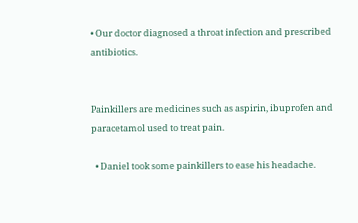• Our doctor diagnosed a throat infection and prescribed antibiotics.


Painkillers are medicines such as aspirin, ibuprofen and paracetamol used to treat pain.

  • Daniel took some painkillers to ease his headache.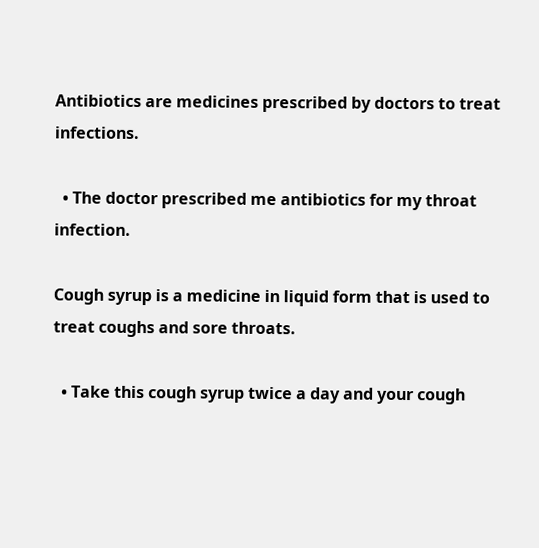Antibiotics are medicines prescribed by doctors to treat infections.

  • The doctor prescribed me antibiotics for my throat infection.

Cough syrup is a medicine in liquid form that is used to treat coughs and sore throats.

  • Take this cough syrup twice a day and your cough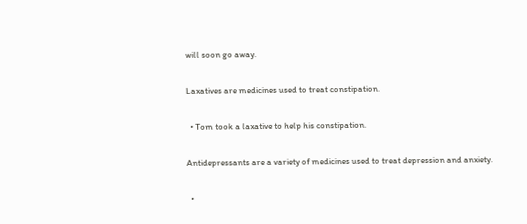will soon go away.

Laxatives are medicines used to treat constipation.

  • Tom took a laxative to help his constipation.

Antidepressants are a variety of medicines used to treat depression and anxiety.

  •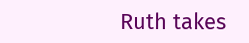Ruth takes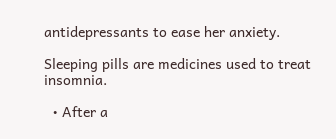antidepressants to ease her anxiety.

Sleeping pills are medicines used to treat insomnia.

  • After a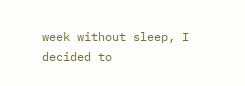week without sleep, I decided to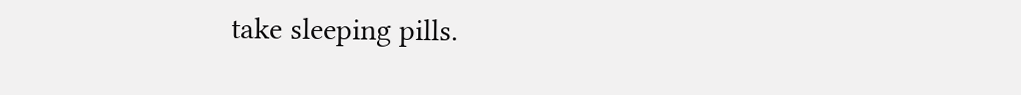take sleeping pills.